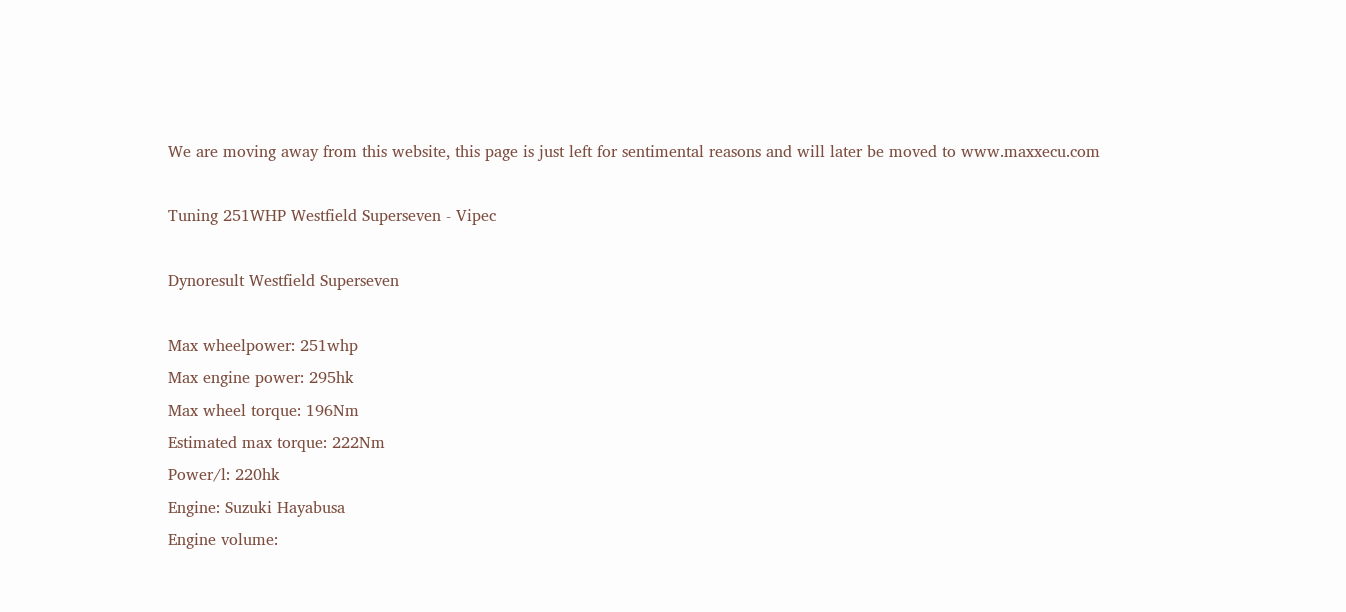We are moving away from this website, this page is just left for sentimental reasons and will later be moved to www.maxxecu.com

Tuning 251WHP Westfield Superseven - Vipec

Dynoresult Westfield Superseven

Max wheelpower: 251whp
Max engine power: 295hk
Max wheel torque: 196Nm
Estimated max torque: 222Nm
Power/l: 220hk
Engine: Suzuki Hayabusa
Engine volume: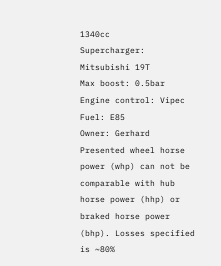1340cc
Supercharger: Mitsubishi 19T
Max boost: 0.5bar
Engine control: Vipec
Fuel: E85
Owner: Gerhard
Presented wheel horse power (whp) can not be comparable with hub horse power (hhp) or braked horse power (bhp). Losses specified is ~80%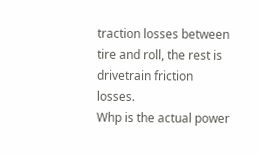traction losses between tire and roll, the rest is drivetrain friction losses.
Whp is the actual power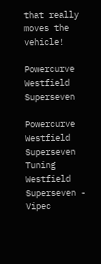that really moves the vehicle!

Powercurve Westfield Superseven

Powercurve Westfield Superseven
Tuning Westfield Superseven - Vipec